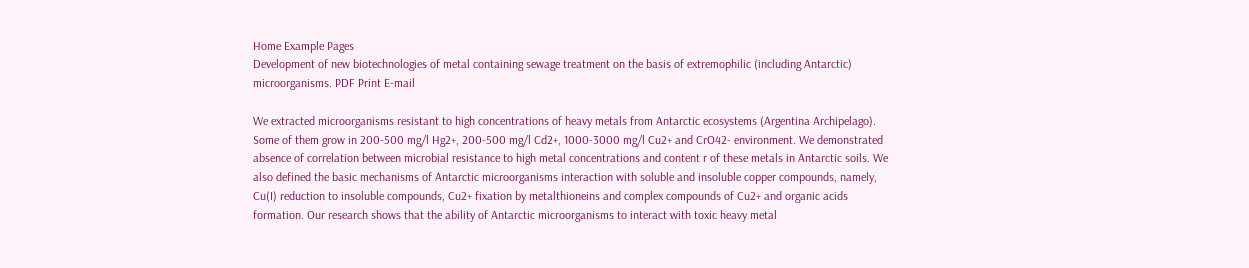Home Example Pages
Development of new biotechnologies of metal containing sewage treatment on the basis of extremophilic (including Antarctic) microorganisms. PDF Print E-mail

We extracted microorganisms resistant to high concentrations of heavy metals from Antarctic ecosystems (Argentina Archipelago). Some of them grow in 200-500 mg/l Hg2+, 200-500 mg/l Cd2+, 1000-3000 mg/l Cu2+ and CrO42- environment. We demonstrated absence of correlation between microbial resistance to high metal concentrations and content r of these metals in Antarctic soils. We also defined the basic mechanisms of Antarctic microorganisms interaction with soluble and insoluble copper compounds, namely, Cu(I) reduction to insoluble compounds, Cu2+ fixation by metalthioneins and complex compounds of Cu2+ and organic acids formation. Our research shows that the ability of Antarctic microorganisms to interact with toxic heavy metal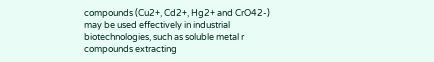compounds (Cu2+, Cd2+, Hg2+ and CrO42-) may be used effectively in industrial biotechnologies, such as soluble metal r compounds extracting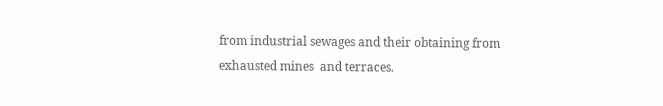from industrial sewages and their obtaining from exhausted mines  and terraces.